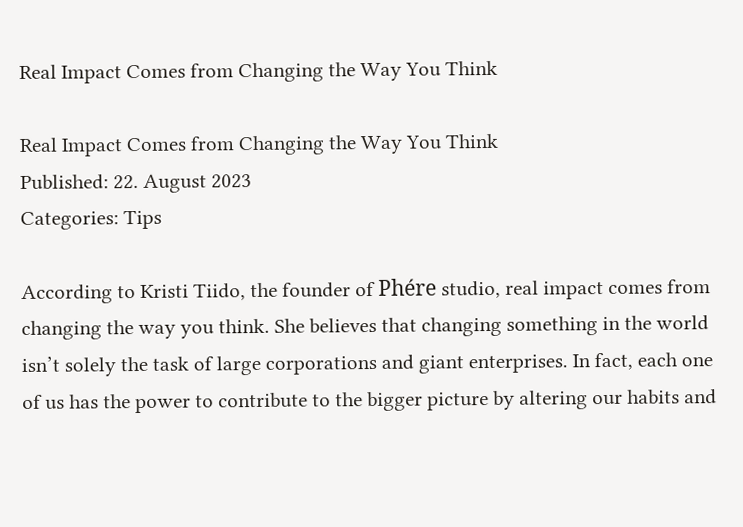Real Impact Comes from Changing the Way You Think

Real Impact Comes from Changing the Way You Think
Published: 22. August 2023
Categories: Tips

According to Kristi Tiido, the founder of Phére studio, real impact comes from changing the way you think. She believes that changing something in the world isn’t solely the task of large corporations and giant enterprises. In fact, each one of us has the power to contribute to the bigger picture by altering our habits and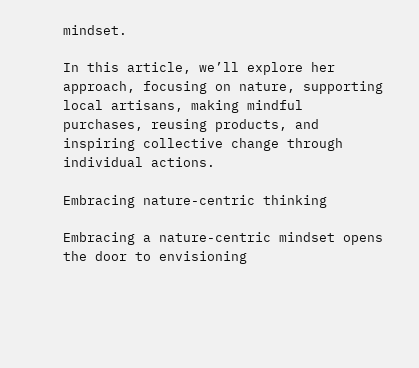mindset.

In this article, we’ll explore her approach, focusing on nature, supporting local artisans, making mindful purchases, reusing products, and inspiring collective change through individual actions.

Embracing nature-centric thinking

Embracing a nature-centric mindset opens the door to envisioning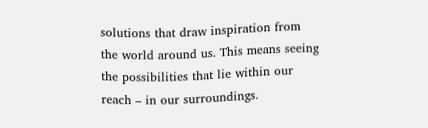solutions that draw inspiration from the world around us. This means seeing the possibilities that lie within our reach – in our surroundings.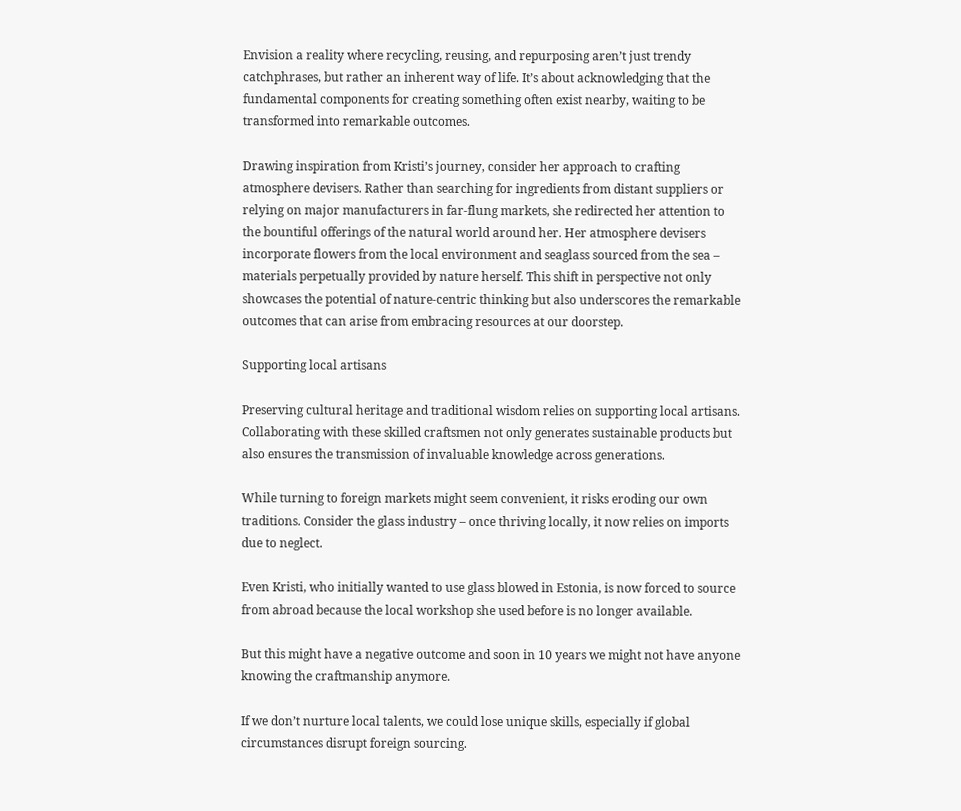Envision a reality where recycling, reusing, and repurposing aren’t just trendy catchphrases, but rather an inherent way of life. It’s about acknowledging that the fundamental components for creating something often exist nearby, waiting to be transformed into remarkable outcomes.

Drawing inspiration from Kristi’s journey, consider her approach to crafting atmosphere devisers. Rather than searching for ingredients from distant suppliers or relying on major manufacturers in far-flung markets, she redirected her attention to the bountiful offerings of the natural world around her. Her atmosphere devisers incorporate flowers from the local environment and seaglass sourced from the sea – materials perpetually provided by nature herself. This shift in perspective not only showcases the potential of nature-centric thinking but also underscores the remarkable outcomes that can arise from embracing resources at our doorstep.

Supporting local artisans

Preserving cultural heritage and traditional wisdom relies on supporting local artisans. Collaborating with these skilled craftsmen not only generates sustainable products but also ensures the transmission of invaluable knowledge across generations.

While turning to foreign markets might seem convenient, it risks eroding our own traditions. Consider the glass industry – once thriving locally, it now relies on imports due to neglect.

Even Kristi, who initially wanted to use glass blowed in Estonia, is now forced to source from abroad because the local workshop she used before is no longer available.

But this might have a negative outcome and soon in 10 years we might not have anyone knowing the craftmanship anymore.

If we don’t nurture local talents, we could lose unique skills, especially if global circumstances disrupt foreign sourcing.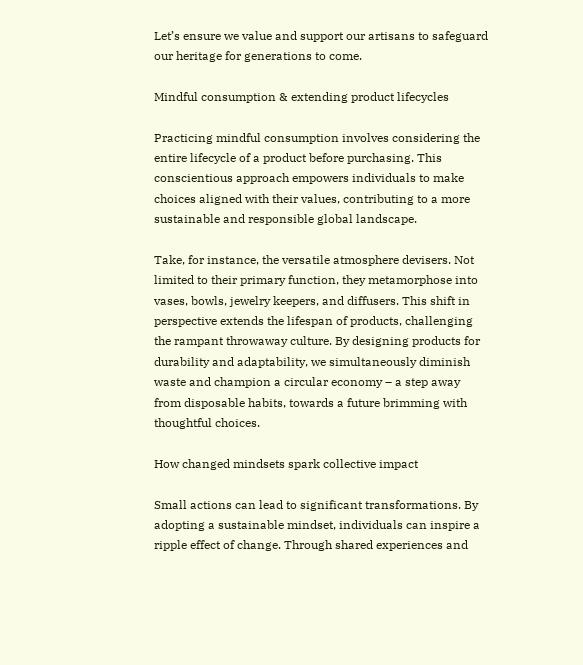Let’s ensure we value and support our artisans to safeguard our heritage for generations to come.

Mindful consumption & extending product lifecycles

Practicing mindful consumption involves considering the entire lifecycle of a product before purchasing. This conscientious approach empowers individuals to make choices aligned with their values, contributing to a more sustainable and responsible global landscape.

Take, for instance, the versatile atmosphere devisers. Not limited to their primary function, they metamorphose into vases, bowls, jewelry keepers, and diffusers. This shift in perspective extends the lifespan of products, challenging the rampant throwaway culture. By designing products for durability and adaptability, we simultaneously diminish waste and champion a circular economy – a step away from disposable habits, towards a future brimming with thoughtful choices.

How changed mindsets spark collective impact

Small actions can lead to significant transformations. By adopting a sustainable mindset, individuals can inspire a ripple effect of change. Through shared experiences and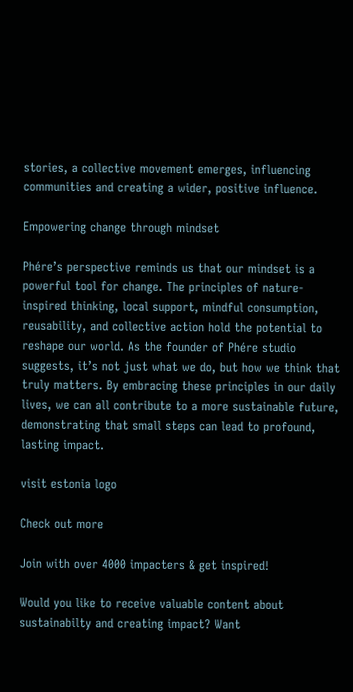stories, a collective movement emerges, influencing communities and creating a wider, positive influence.

Empowering change through mindset

Phére’s perspective reminds us that our mindset is a powerful tool for change. The principles of nature-inspired thinking, local support, mindful consumption, reusability, and collective action hold the potential to reshape our world. As the founder of Phére studio suggests, it’s not just what we do, but how we think that truly matters. By embracing these principles in our daily lives, we can all contribute to a more sustainable future, demonstrating that small steps can lead to profound, lasting impact.

visit estonia logo

Check out more

Join with over 4000 impacters & get inspired!

Would you like to receive valuable content about sustainabilty and creating impact? Want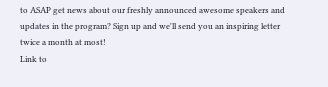to ASAP get news about our freshly announced awesome speakers and updates in the program? Sign up and we'll send you an inspiring letter twice a month at most!
Link to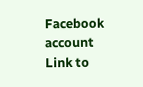Facebook account
Link to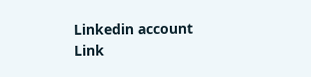Linkedin account
Link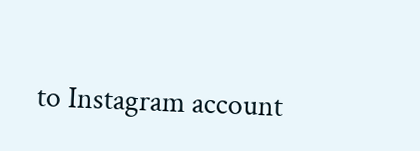to Instagram account